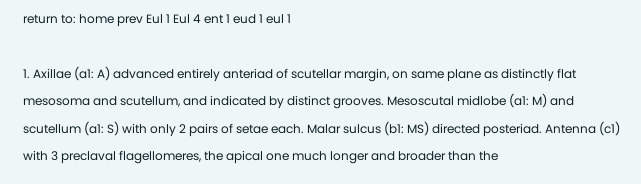return to: home prev Eul 1 Eul 4 ent 1 eud 1 eul 1

1. Axillae (a1: A) advanced entirely anteriad of scutellar margin, on same plane as distinctly flat mesosoma and scutellum, and indicated by distinct grooves. Mesoscutal midlobe (a1: M) and scutellum (a1: S) with only 2 pairs of setae each. Malar sulcus (b1: MS) directed posteriad. Antenna (c1) with 3 preclaval flagellomeres, the apical one much longer and broader than the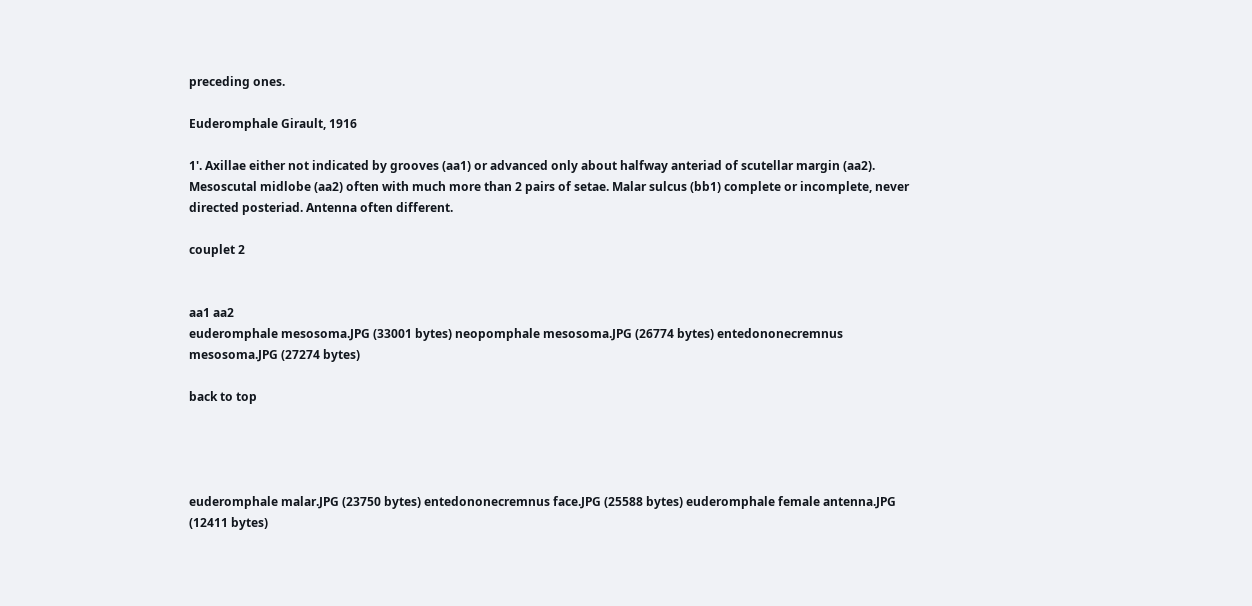preceding ones.

Euderomphale Girault, 1916

1'. Axillae either not indicated by grooves (aa1) or advanced only about halfway anteriad of scutellar margin (aa2). Mesoscutal midlobe (aa2) often with much more than 2 pairs of setae. Malar sulcus (bb1) complete or incomplete, never directed posteriad. Antenna often different.

couplet 2


aa1 aa2
euderomphale mesosoma.JPG (33001 bytes) neopomphale mesosoma.JPG (26774 bytes) entedononecremnus mesosoma.JPG (27274 bytes)

back to top




euderomphale malar.JPG (23750 bytes) entedononecremnus face.JPG (25588 bytes) euderomphale female antenna.JPG (12411 bytes)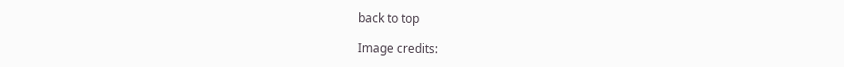back to top

Image credits: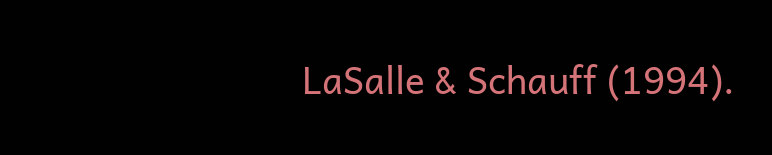LaSalle & Schauff (1994).